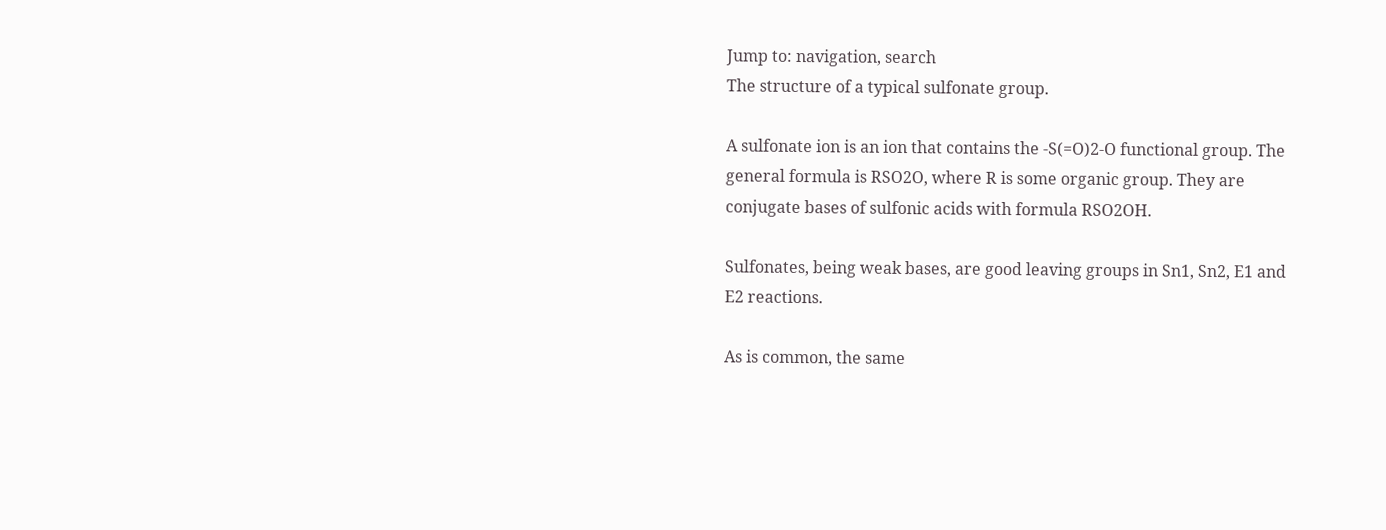Jump to: navigation, search
The structure of a typical sulfonate group.

A sulfonate ion is an ion that contains the -S(=O)2-O functional group. The general formula is RSO2O, where R is some organic group. They are conjugate bases of sulfonic acids with formula RSO2OH.

Sulfonates, being weak bases, are good leaving groups in Sn1, Sn2, E1 and E2 reactions.

As is common, the same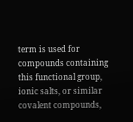term is used for compounds containing this functional group, ionic salts, or similar covalent compounds,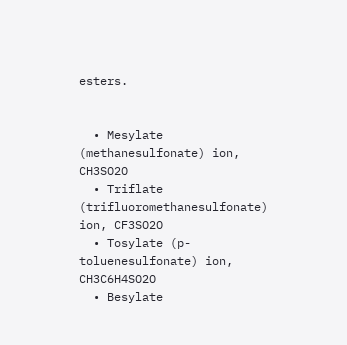esters.


  • Mesylate (methanesulfonate) ion, CH3SO2O
  • Triflate (trifluoromethanesulfonate) ion, CF3SO2O
  • Tosylate (p-toluenesulfonate) ion, CH3C6H4SO2O
  • Besylate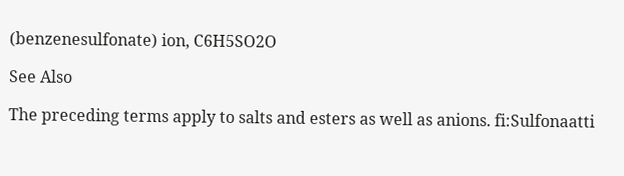(benzenesulfonate) ion, C6H5SO2O

See Also

The preceding terms apply to salts and esters as well as anions. fi:Sulfonaatti